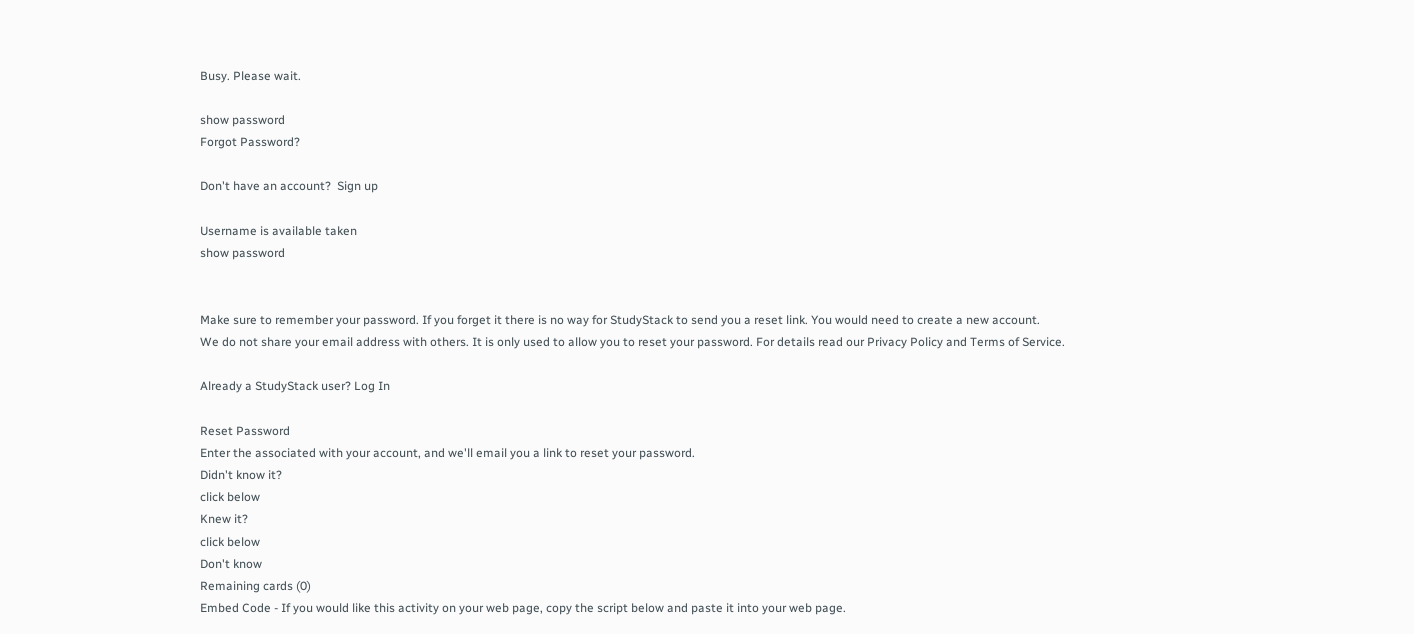Busy. Please wait.

show password
Forgot Password?

Don't have an account?  Sign up

Username is available taken
show password


Make sure to remember your password. If you forget it there is no way for StudyStack to send you a reset link. You would need to create a new account.
We do not share your email address with others. It is only used to allow you to reset your password. For details read our Privacy Policy and Terms of Service.

Already a StudyStack user? Log In

Reset Password
Enter the associated with your account, and we'll email you a link to reset your password.
Didn't know it?
click below
Knew it?
click below
Don't know
Remaining cards (0)
Embed Code - If you would like this activity on your web page, copy the script below and paste it into your web page.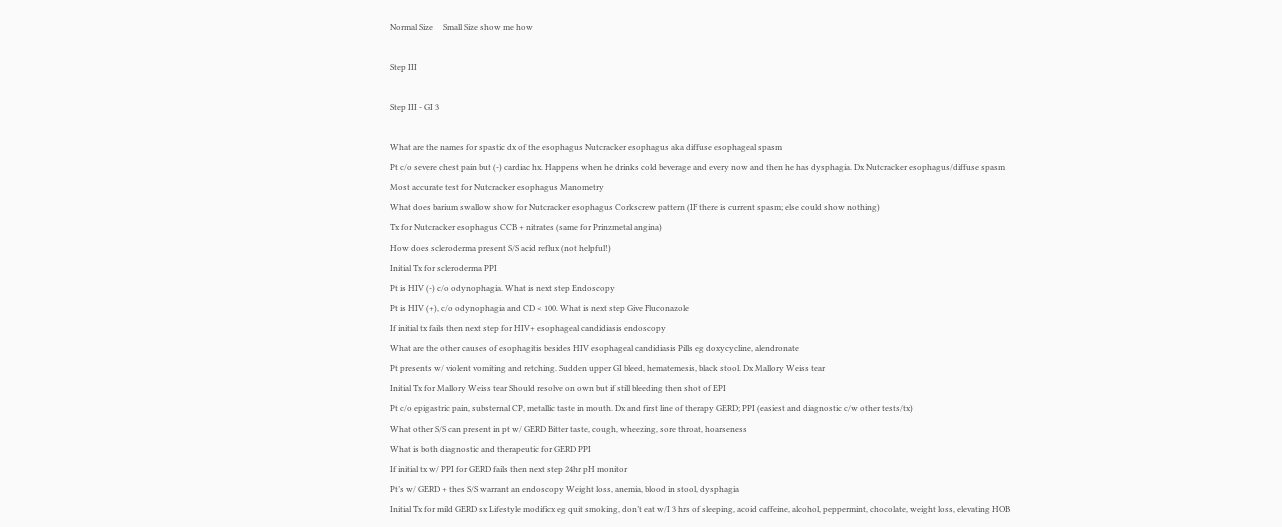Normal Size     Small Size show me how

Step III

Step III - GI 3

What are the names for spastic dx of the esophagus Nutcracker esophagus aka diffuse esophageal spasm
Pt c/o severe chest pain but (-) cardiac hx. Happens when he drinks cold beverage and every now and then he has dysphagia. Dx Nutcracker esophagus/diffuse spasm
Most accurate test for Nutcracker esophagus Manometry
What does barium swallow show for Nutcracker esophagus Corkscrew pattern (IF there is current spasm; else could show nothing)
Tx for Nutcracker esophagus CCB + nitrates (same for Prinzmetal angina)
How does scleroderma present S/S acid reflux (not helpful!)
Initial Tx for scleroderma PPI
Pt is HIV (-) c/o odynophagia. What is next step Endoscopy
Pt is HIV (+), c/o odynophagia and CD < 100. What is next step Give Fluconazole
If initial tx fails then next step for HIV+ esophageal candidiasis endoscopy
What are the other causes of esophagitis besides HIV esophageal candidiasis Pills eg doxycycline, alendronate
Pt presents w/ violent vomiting and retching. Sudden upper GI bleed, hematemesis, black stool. Dx Mallory Weiss tear
Initial Tx for Mallory Weiss tear Should resolve on own but if still bleeding then shot of EPI
Pt c/o epigastric pain, substernal CP, metallic taste in mouth. Dx and first line of therapy GERD; PPI (easiest and diagnostic c/w other tests/tx)
What other S/S can present in pt w/ GERD Bitter taste, cough, wheezing, sore throat, hoarseness
What is both diagnostic and therapeutic for GERD PPI
If initial tx w/ PPI for GERD fails then next step 24hr pH monitor
Pt’s w/ GERD + thes S/S warrant an endoscopy Weight loss, anemia, blood in stool, dysphagia
Initial Tx for mild GERD sx Lifestyle modificx eg quit smoking, don’t eat w/I 3 hrs of sleeping, acoid caffeine, alcohol, peppermint, chocolate, weight loss, elevating HOB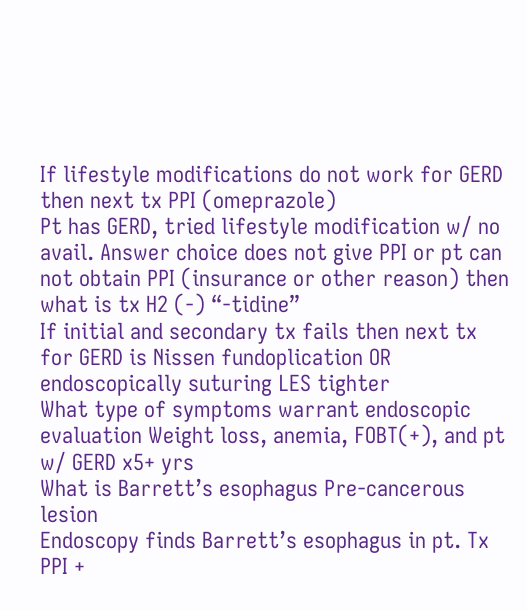If lifestyle modifications do not work for GERD then next tx PPI (omeprazole)
Pt has GERD, tried lifestyle modification w/ no avail. Answer choice does not give PPI or pt can not obtain PPI (insurance or other reason) then what is tx H2 (-) “-tidine”
If initial and secondary tx fails then next tx for GERD is Nissen fundoplication OR endoscopically suturing LES tighter
What type of symptoms warrant endoscopic evaluation Weight loss, anemia, FOBT(+), and pt w/ GERD x5+ yrs
What is Barrett’s esophagus Pre-cancerous lesion
Endoscopy finds Barrett’s esophagus in pt. Tx PPI +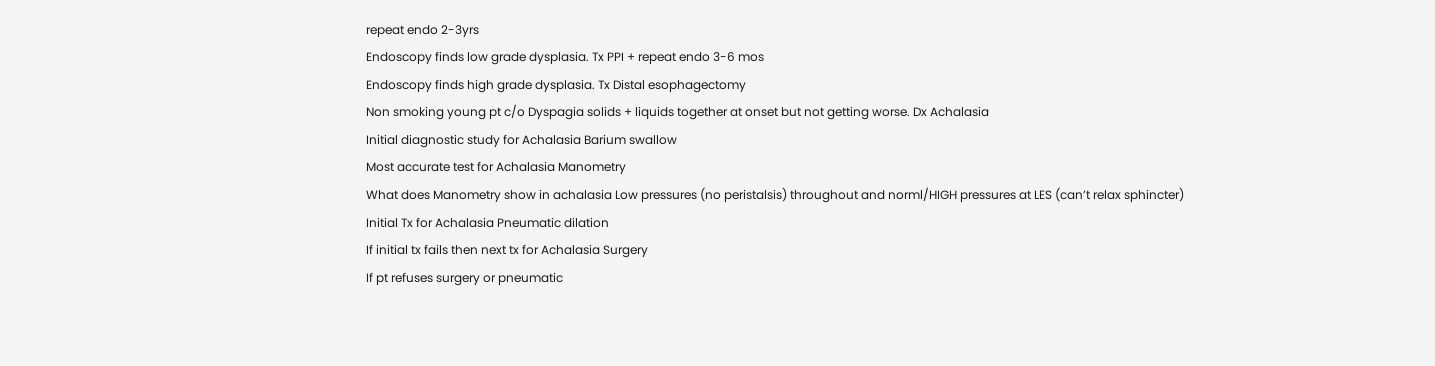repeat endo 2-3yrs
Endoscopy finds low grade dysplasia. Tx PPI + repeat endo 3-6 mos
Endoscopy finds high grade dysplasia. Tx Distal esophagectomy
Non smoking young pt c/o Dyspagia solids + liquids together at onset but not getting worse. Dx Achalasia
Initial diagnostic study for Achalasia Barium swallow
Most accurate test for Achalasia Manometry
What does Manometry show in achalasia Low pressures (no peristalsis) throughout and norml/HIGH pressures at LES (can’t relax sphincter)
Initial Tx for Achalasia Pneumatic dilation
If initial tx fails then next tx for Achalasia Surgery
If pt refuses surgery or pneumatic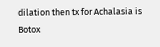dilation then tx for Achalasia is Botox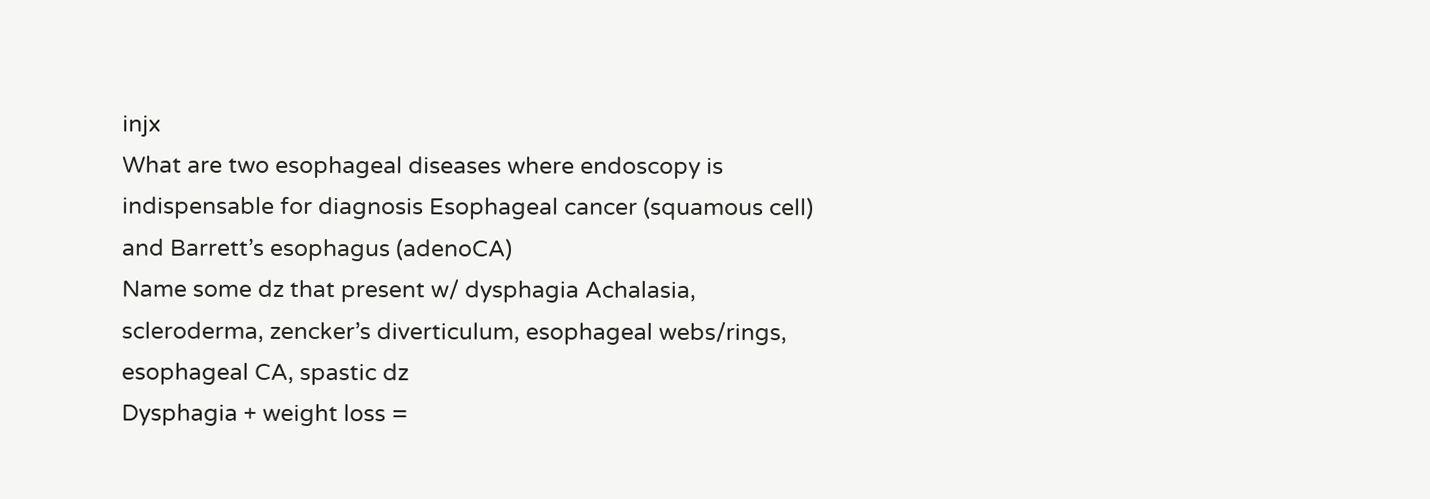injx
What are two esophageal diseases where endoscopy is indispensable for diagnosis Esophageal cancer (squamous cell) and Barrett’s esophagus (adenoCA)
Name some dz that present w/ dysphagia Achalasia, scleroderma, zencker’s diverticulum, esophageal webs/rings, esophageal CA, spastic dz
Dysphagia + weight loss =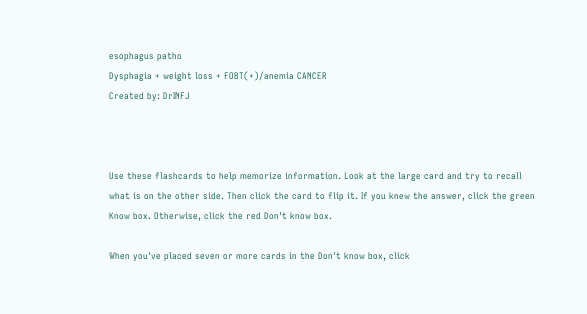esophagus patho
Dysphagia + weight loss + FOBT(+)/anemia CANCER
Created by: DrINFJ



Use these flashcards to help memorize information. Look at the large card and try to recall what is on the other side. Then click the card to flip it. If you knew the answer, click the green Know box. Otherwise, click the red Don't know box.

When you've placed seven or more cards in the Don't know box, click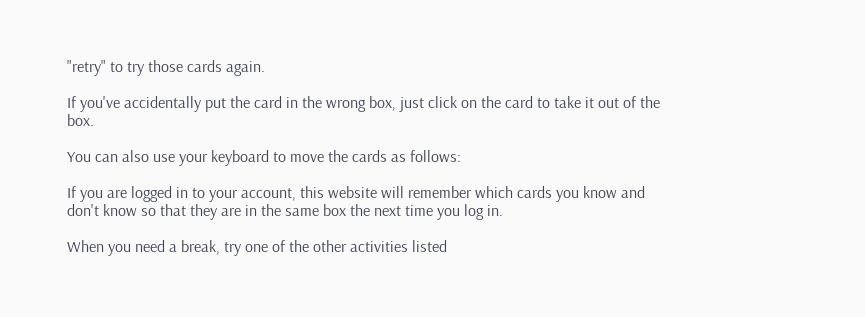"retry" to try those cards again.

If you've accidentally put the card in the wrong box, just click on the card to take it out of the box.

You can also use your keyboard to move the cards as follows:

If you are logged in to your account, this website will remember which cards you know and don't know so that they are in the same box the next time you log in.

When you need a break, try one of the other activities listed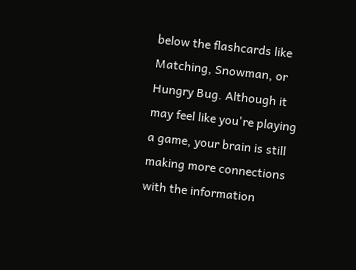below the flashcards like Matching, Snowman, or Hungry Bug. Although it may feel like you're playing a game, your brain is still making more connections with the information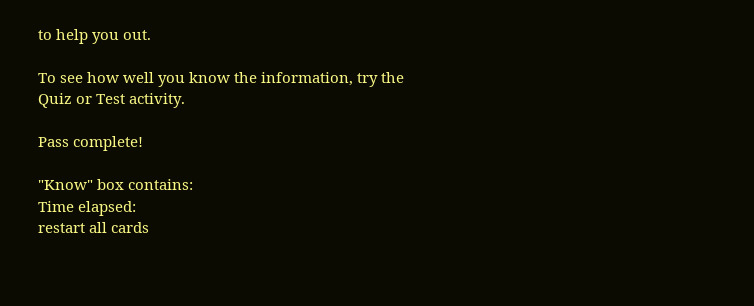to help you out.

To see how well you know the information, try the Quiz or Test activity.

Pass complete!

"Know" box contains:
Time elapsed:
restart all cards